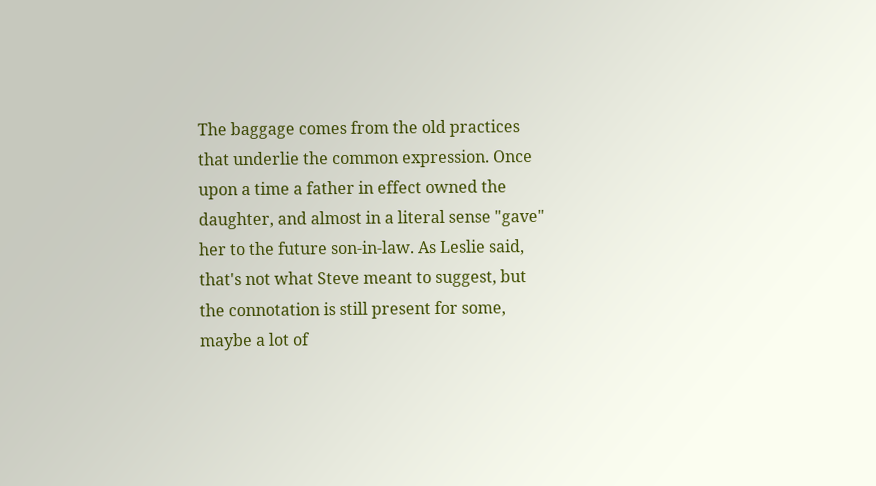The baggage comes from the old practices that underlie the common expression. Once upon a time a father in effect owned the daughter, and almost in a literal sense "gave" her to the future son-in-law. As Leslie said, that's not what Steve meant to suggest, but the connotation is still present for some, maybe a lot of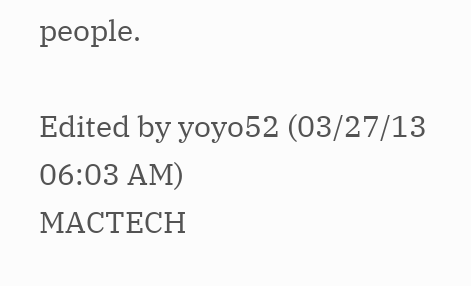people.

Edited by yoyo52 (03/27/13 06:03 AM)
MACTECH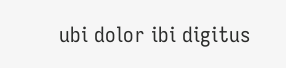ubi dolor ibi digitus